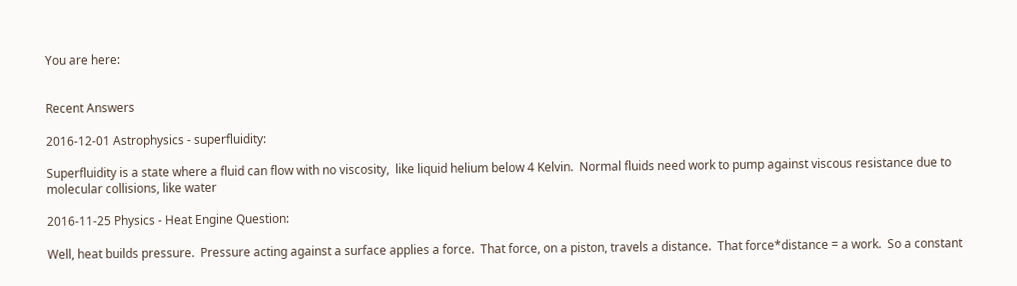You are here:


Recent Answers

2016-12-01 Astrophysics - superfluidity:

Superfluidity is a state where a fluid can flow with no viscosity,  like liquid helium below 4 Kelvin.  Normal fluids need work to pump against viscous resistance due to molecular collisions, like water

2016-11-25 Physics - Heat Engine Question:

Well, heat builds pressure.  Pressure acting against a surface applies a force.  That force, on a piston, travels a distance.  That force*distance = a work.  So a constant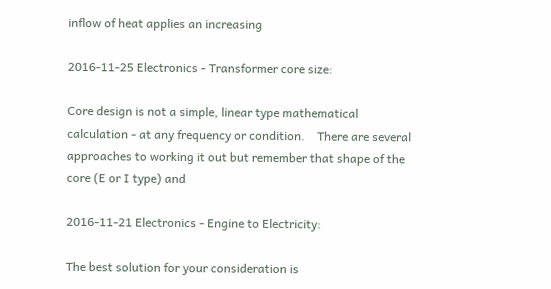inflow of heat applies an increasing

2016-11-25 Electronics - Transformer core size:

Core design is not a simple, linear type mathematical calculation - at any frequency or condition.    There are several approaches to working it out but remember that shape of the core (E or I type) and

2016-11-21 Electronics - Engine to Electricity:

The best solution for your consideration is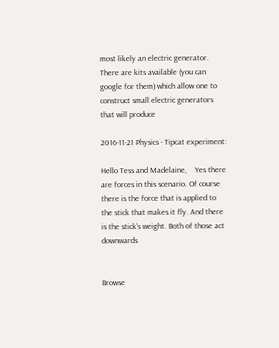most likely an electric generator.      There are kits available (you can google for them) which allow one to construct small electric generators that will produce

2016-11-21 Physics - Tipcat experiment:

Hello Tess and Madelaine,    Yes there are forces in this scenario. Of course there is the force that is applied to the stick that makes it fly. And there is the stick's weight. Both of those act downwards


Browse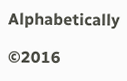Alphabetically

©2016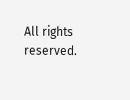All rights reserved.